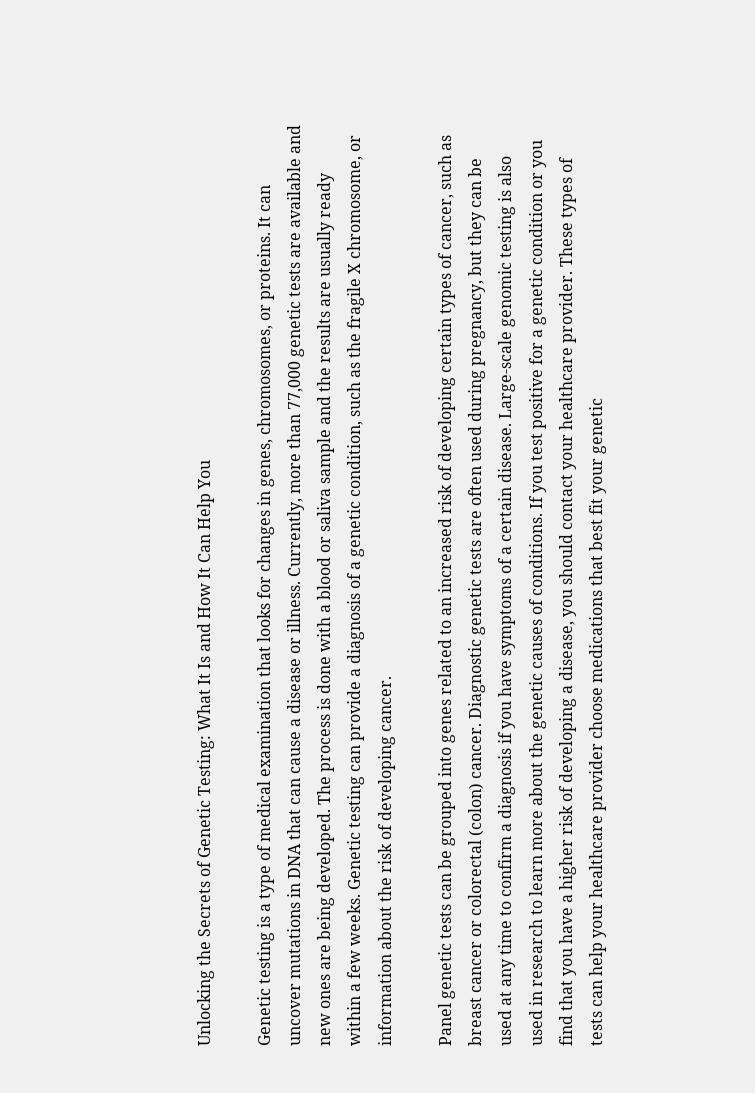Unlocking the Secrets of Genetic Testing: What It Is and How It Can Help You

Genetic testing is a type of medical examination that looks for changes in genes, chromosomes, or proteins. It can uncover mutations in DNA that can cause a disease or illness. Currently, more than 77,000 genetic tests are available and new ones are being developed. The process is done with a blood or saliva sample and the results are usually ready within a few weeks. Genetic testing can provide a diagnosis of a genetic condition, such as the fragile X chromosome, or information about the risk of developing cancer.

Panel genetic tests can be grouped into genes related to an increased risk of developing certain types of cancer, such as breast cancer or colorectal (colon) cancer. Diagnostic genetic tests are often used during pregnancy, but they can be used at any time to confirm a diagnosis if you have symptoms of a certain disease. Large-scale genomic testing is also used in research to learn more about the genetic causes of conditions. If you test positive for a genetic condition or you find that you have a higher risk of developing a disease, you should contact your healthcare provider. These types of tests can help your healthcare provider choose medications that best fit your genetic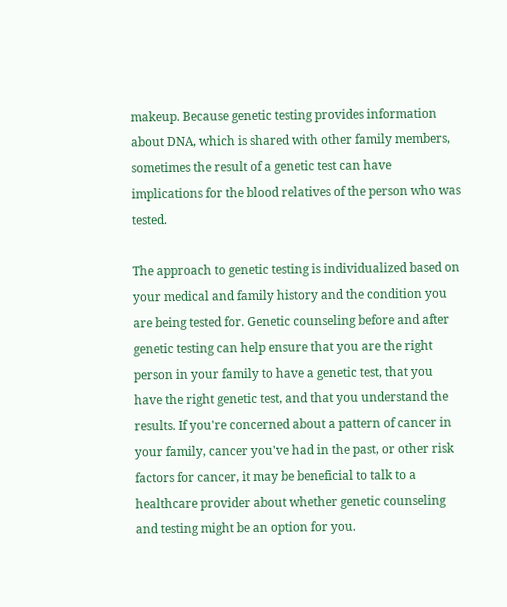makeup. Because genetic testing provides information about DNA, which is shared with other family members, sometimes the result of a genetic test can have implications for the blood relatives of the person who was tested.

The approach to genetic testing is individualized based on your medical and family history and the condition you are being tested for. Genetic counseling before and after genetic testing can help ensure that you are the right person in your family to have a genetic test, that you have the right genetic test, and that you understand the results. If you're concerned about a pattern of cancer in your family, cancer you've had in the past, or other risk factors for cancer, it may be beneficial to talk to a healthcare provider about whether genetic counseling and testing might be an option for you.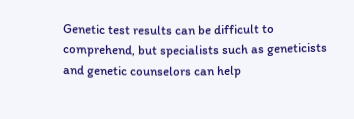Genetic test results can be difficult to comprehend, but specialists such as geneticists and genetic counselors can help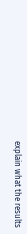explain what the results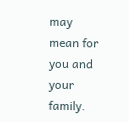may mean for you and your family.